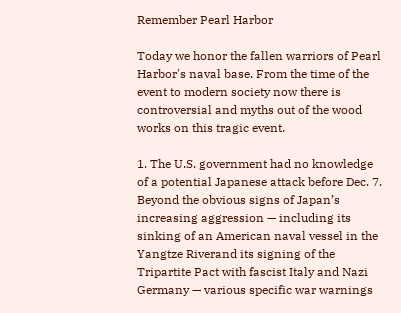Remember Pearl Harbor

Today we honor the fallen warriors of Pearl Harbor's naval base. From the time of the event to modern society now there is controversial and myths out of the wood works on this tragic event.

1. The U.S. government had no knowledge of a potential Japanese attack before Dec. 7.
Beyond the obvious signs of Japan’s increasing aggression — including its sinking of an American naval vessel in the Yangtze Riverand its signing of the Tripartite Pact with fascist Italy and Nazi Germany — various specific war warnings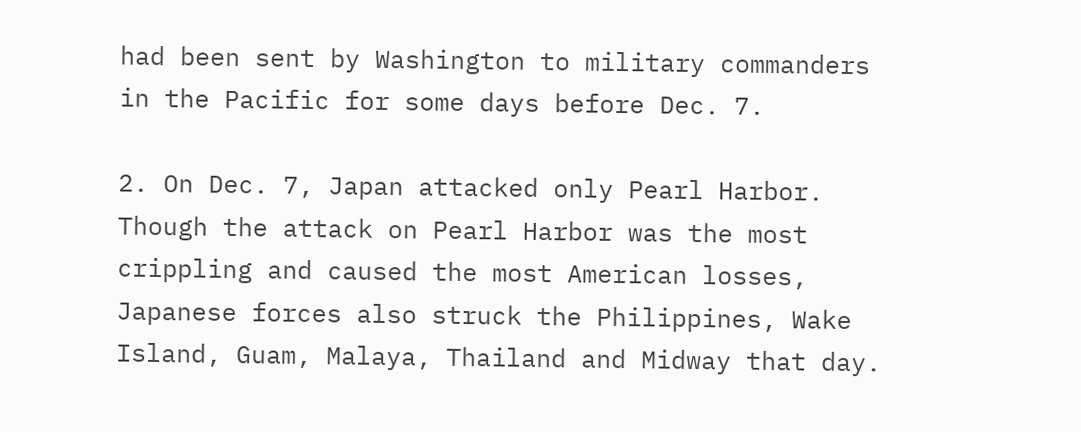had been sent by Washington to military commanders in the Pacific for some days before Dec. 7.

2. On Dec. 7, Japan attacked only Pearl Harbor.
Though the attack on Pearl Harbor was the most crippling and caused the most American losses, Japanese forces also struck the Philippines, Wake Island, Guam, Malaya, Thailand and Midway that day.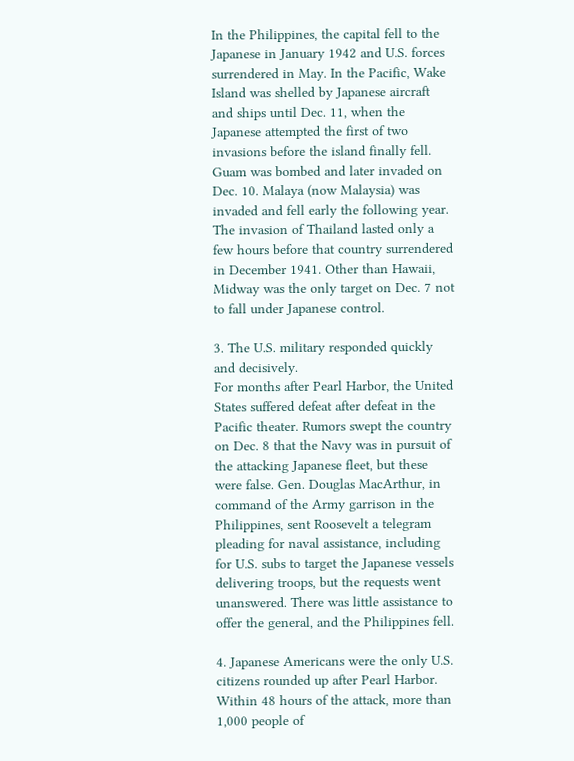In the Philippines, the capital fell to the Japanese in January 1942 and U.S. forces surrendered in May. In the Pacific, Wake Island was shelled by Japanese aircraft and ships until Dec. 11, when the Japanese attempted the first of two invasions before the island finally fell.
Guam was bombed and later invaded on Dec. 10. Malaya (now Malaysia) was invaded and fell early the following year. The invasion of Thailand lasted only a few hours before that country surrendered in December 1941. Other than Hawaii, Midway was the only target on Dec. 7 not to fall under Japanese control.

3. The U.S. military responded quickly and decisively.
For months after Pearl Harbor, the United States suffered defeat after defeat in the Pacific theater. Rumors swept the country on Dec. 8 that the Navy was in pursuit of the attacking Japanese fleet, but these were false. Gen. Douglas MacArthur, in command of the Army garrison in the Philippines, sent Roosevelt a telegram pleading for naval assistance, including for U.S. subs to target the Japanese vessels delivering troops, but the requests went unanswered. There was little assistance to offer the general, and the Philippines fell.

4. Japanese Americans were the only U.S. citizens rounded up after Pearl Harbor.
Within 48 hours of the attack, more than 1,000 people of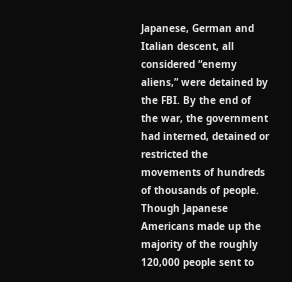Japanese, German and Italian descent, all considered “enemy aliens,” were detained by the FBI. By the end of the war, the government had interned, detained or restricted the movements of hundreds of thousands of people. Though Japanese Americans made up the majority of the roughly 120,000 people sent to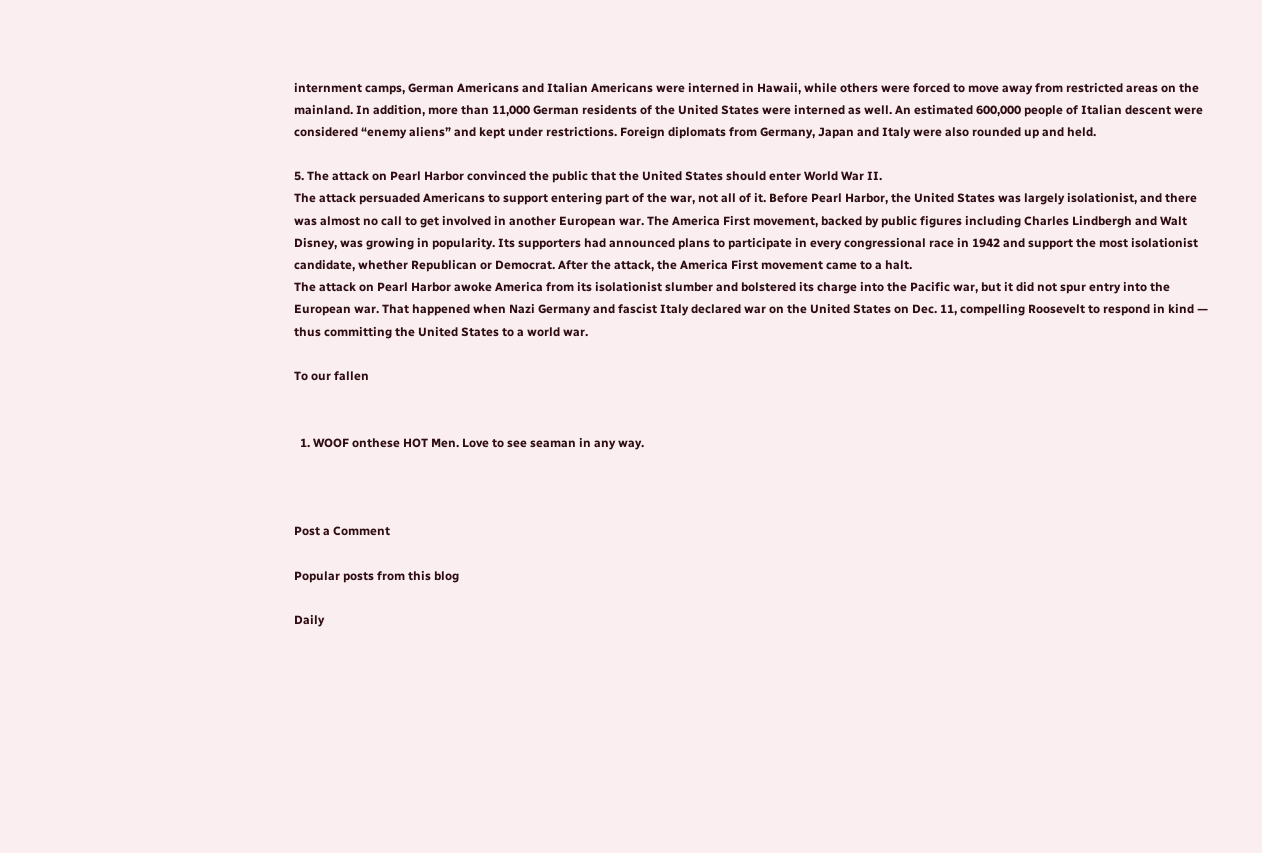internment camps, German Americans and Italian Americans were interned in Hawaii, while others were forced to move away from restricted areas on the mainland. In addition, more than 11,000 German residents of the United States were interned as well. An estimated 600,000 people of Italian descent were considered “enemy aliens” and kept under restrictions. Foreign diplomats from Germany, Japan and Italy were also rounded up and held.

5. The attack on Pearl Harbor convinced the public that the United States should enter World War II.
The attack persuaded Americans to support entering part of the war, not all of it. Before Pearl Harbor, the United States was largely isolationist, and there was almost no call to get involved in another European war. The America First movement, backed by public figures including Charles Lindbergh and Walt Disney, was growing in popularity. Its supporters had announced plans to participate in every congressional race in 1942 and support the most isolationist candidate, whether Republican or Democrat. After the attack, the America First movement came to a halt.
The attack on Pearl Harbor awoke America from its isolationist slumber and bolstered its charge into the Pacific war, but it did not spur entry into the European war. That happened when Nazi Germany and fascist Italy declared war on the United States on Dec. 11, compelling Roosevelt to respond in kind — thus committing the United States to a world war.

To our fallen


  1. WOOF onthese HOT Men. Love to see seaman in any way.



Post a Comment

Popular posts from this blog

Daily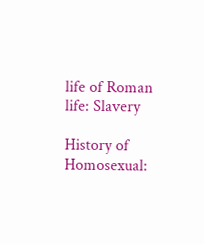life of Roman life: Slavery

History of Homosexual: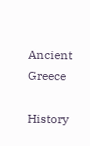Ancient Greece

History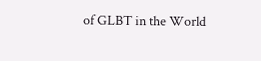of GLBT in the World